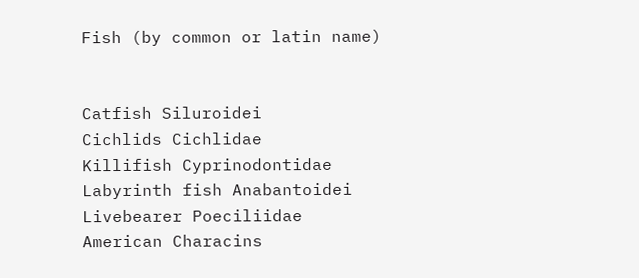Fish (by common or latin name)


Catfish Siluroidei
Cichlids Cichlidae
Killifish Cyprinodontidae
Labyrinth fish Anabantoidei
Livebearer Poeciliidae
American Characins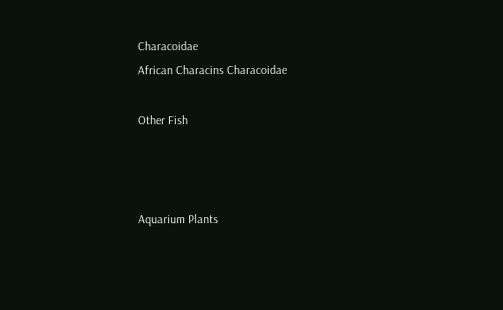Characoidae
African Characins Characoidae

Other Fish



Aquarium Plants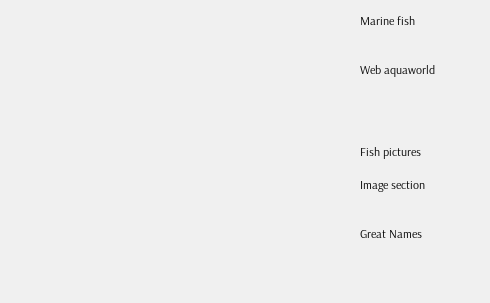Marine fish


Web aquaworld




Fish pictures

Image section


Great Names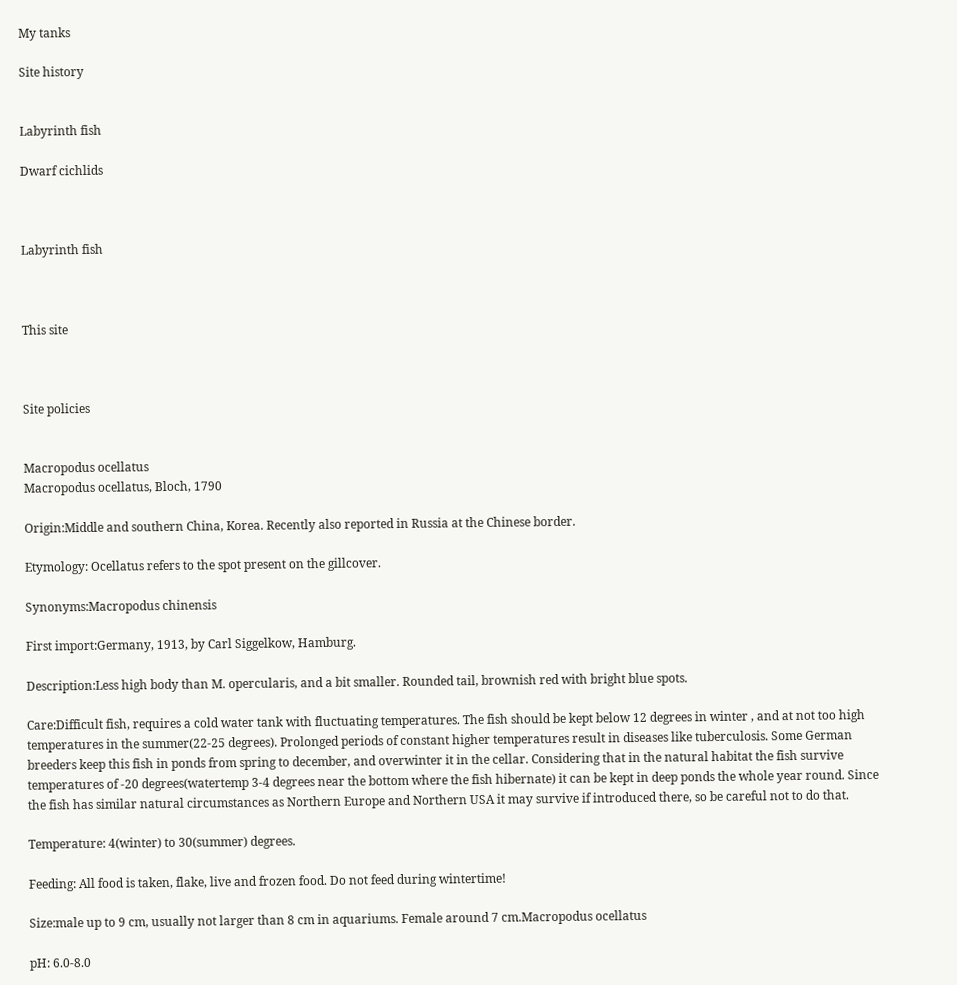My tanks

Site history


Labyrinth fish

Dwarf cichlids



Labyrinth fish



This site



Site policies


Macropodus ocellatus
Macropodus ocellatus, Bloch, 1790

Origin:Middle and southern China, Korea. Recently also reported in Russia at the Chinese border.

Etymology: Ocellatus refers to the spot present on the gillcover.

Synonyms:Macropodus chinensis

First import:Germany, 1913, by Carl Siggelkow, Hamburg.

Description:Less high body than M. opercularis, and a bit smaller. Rounded tail, brownish red with bright blue spots.

Care:Difficult fish, requires a cold water tank with fluctuating temperatures. The fish should be kept below 12 degrees in winter , and at not too high temperatures in the summer(22-25 degrees). Prolonged periods of constant higher temperatures result in diseases like tuberculosis. Some German breeders keep this fish in ponds from spring to december, and overwinter it in the cellar. Considering that in the natural habitat the fish survive temperatures of -20 degrees(watertemp 3-4 degrees near the bottom where the fish hibernate) it can be kept in deep ponds the whole year round. Since the fish has similar natural circumstances as Northern Europe and Northern USA it may survive if introduced there, so be careful not to do that.

Temperature: 4(winter) to 30(summer) degrees.

Feeding: All food is taken, flake, live and frozen food. Do not feed during wintertime!

Size:male up to 9 cm, usually not larger than 8 cm in aquariums. Female around 7 cm.Macropodus ocellatus

pH: 6.0-8.0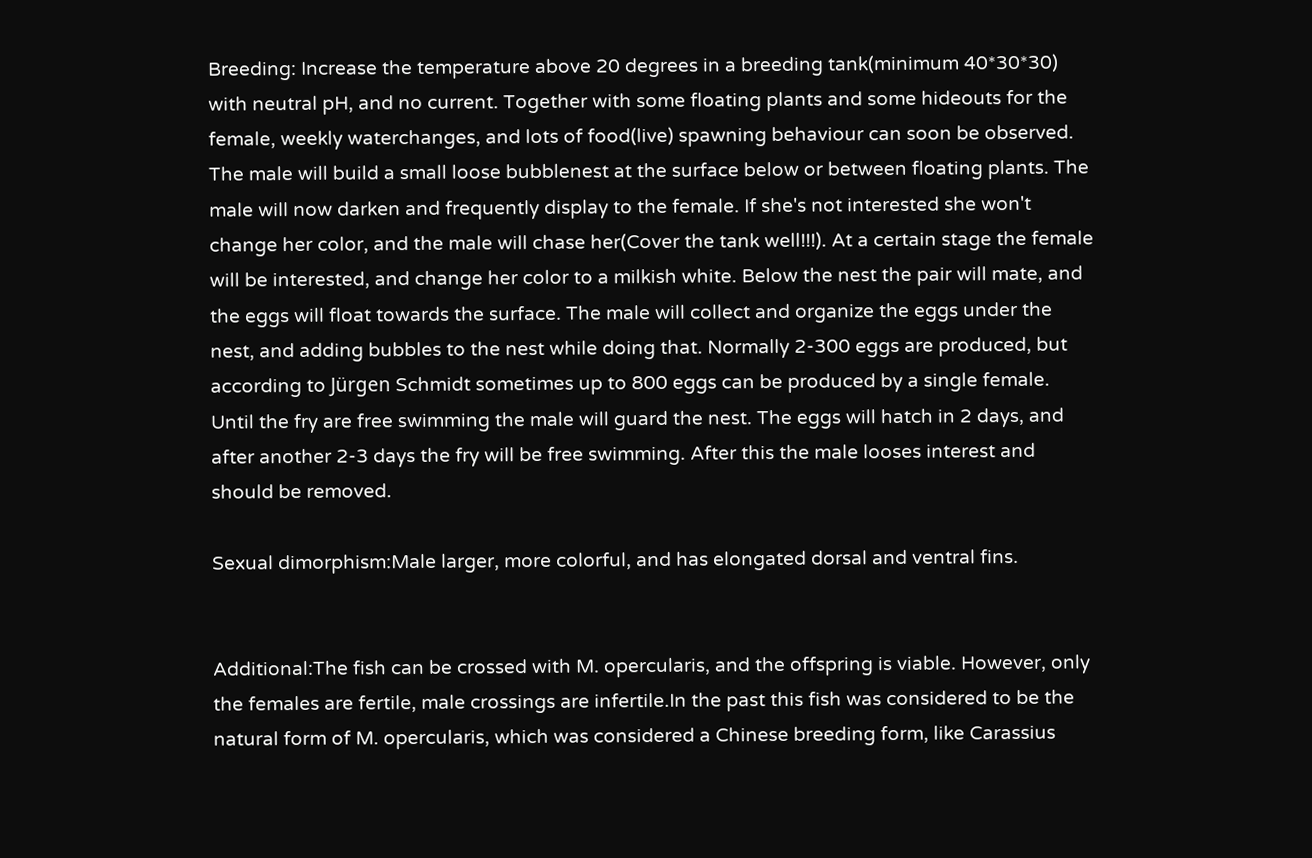Breeding: Increase the temperature above 20 degrees in a breeding tank(minimum 40*30*30) with neutral pH, and no current. Together with some floating plants and some hideouts for the female, weekly waterchanges, and lots of food(live) spawning behaviour can soon be observed. The male will build a small loose bubblenest at the surface below or between floating plants. The male will now darken and frequently display to the female. If she's not interested she won't change her color, and the male will chase her(Cover the tank well!!!). At a certain stage the female will be interested, and change her color to a milkish white. Below the nest the pair will mate, and the eggs will float towards the surface. The male will collect and organize the eggs under the nest, and adding bubbles to the nest while doing that. Normally 2-300 eggs are produced, but according to Jürgen Schmidt sometimes up to 800 eggs can be produced by a single female. Until the fry are free swimming the male will guard the nest. The eggs will hatch in 2 days, and after another 2-3 days the fry will be free swimming. After this the male looses interest and should be removed.

Sexual dimorphism:Male larger, more colorful, and has elongated dorsal and ventral fins.


Additional:The fish can be crossed with M. opercularis, and the offspring is viable. However, only the females are fertile, male crossings are infertile.In the past this fish was considered to be the natural form of M. opercularis, which was considered a Chinese breeding form, like Carassius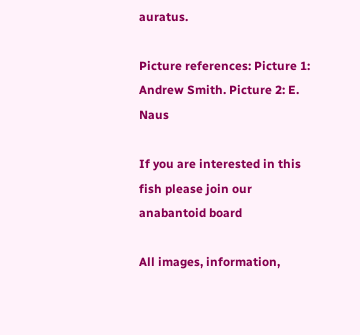auratus.

Picture references: Picture 1: Andrew Smith. Picture 2: E. Naus

If you are interested in this fish please join our anabantoid board

All images, information,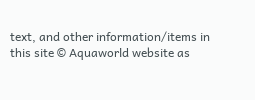text, and other information/items in this site © Aquaworld website as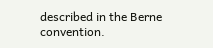described in the Berne convention.